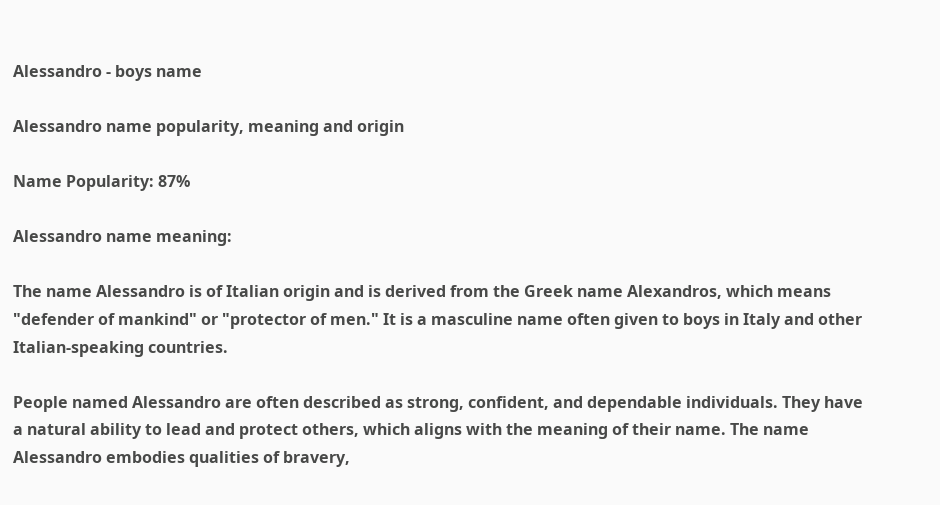Alessandro - boys name

Alessandro name popularity, meaning and origin

Name Popularity: 87%

Alessandro name meaning:

The name Alessandro is of Italian origin and is derived from the Greek name Alexandros, which means "defender of mankind" or "protector of men." It is a masculine name often given to boys in Italy and other Italian-speaking countries.

People named Alessandro are often described as strong, confident, and dependable individuals. They have a natural ability to lead and protect others, which aligns with the meaning of their name. The name Alessandro embodies qualities of bravery,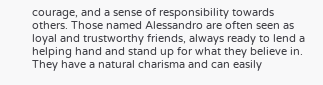courage, and a sense of responsibility towards others. Those named Alessandro are often seen as loyal and trustworthy friends, always ready to lend a helping hand and stand up for what they believe in. They have a natural charisma and can easily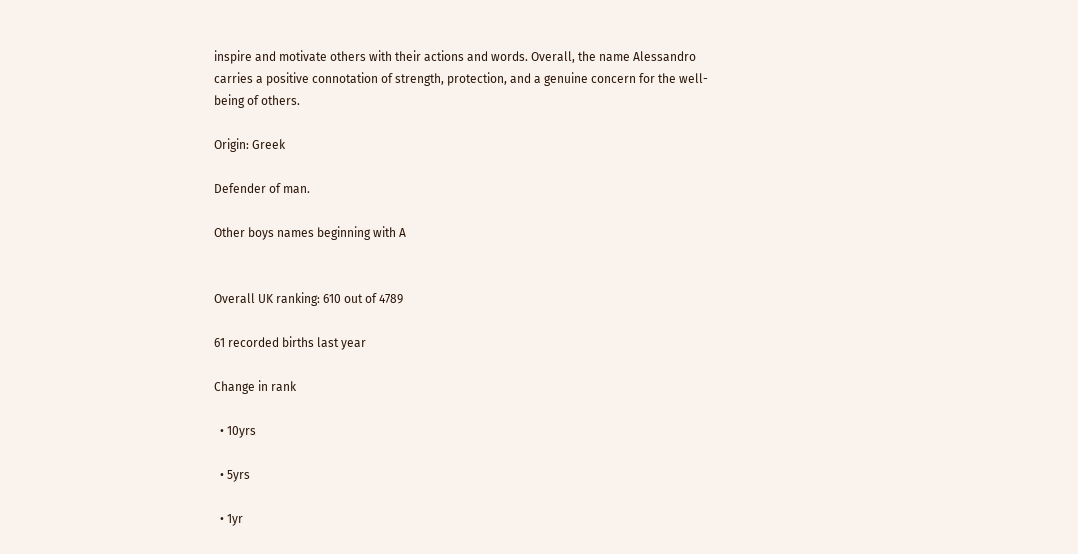inspire and motivate others with their actions and words. Overall, the name Alessandro carries a positive connotation of strength, protection, and a genuine concern for the well-being of others.

Origin: Greek

Defender of man.

Other boys names beginning with A


Overall UK ranking: 610 out of 4789

61 recorded births last year

Change in rank

  • 10yrs

  • 5yrs

  • 1yr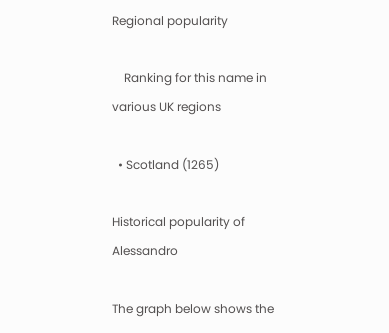Regional popularity

    Ranking for this name in various UK regions

  • Scotland (1265)

Historical popularity of Alessandro

The graph below shows the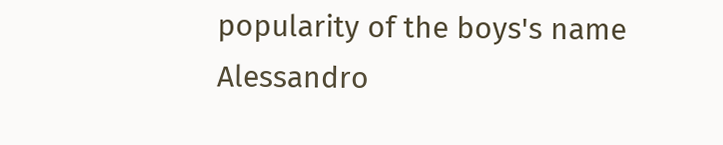popularity of the boys's name Alessandro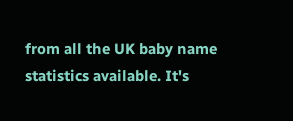from all the UK baby name statistics available. It's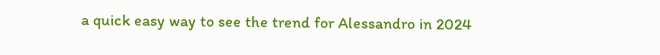a quick easy way to see the trend for Alessandro in 2024